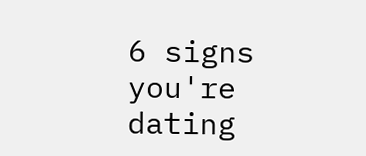6 signs you're dating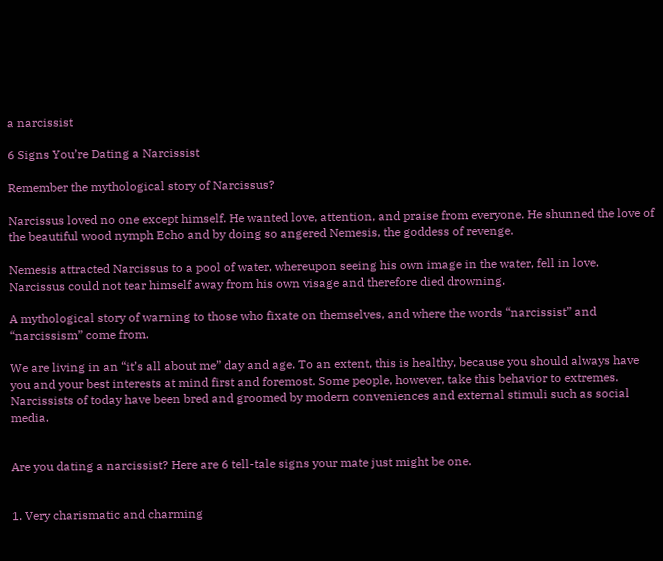a narcissist

6 Signs You’re Dating a Narcissist

Remember the mythological story of Narcissus?

Narcissus loved no one except himself. He wanted love, attention, and praise from everyone. He shunned the love of the beautiful wood nymph Echo and by doing so angered Nemesis, the goddess of revenge.

Nemesis attracted Narcissus to a pool of water, whereupon seeing his own image in the water, fell in love. Narcissus could not tear himself away from his own visage and therefore died drowning.

A mythological story of warning to those who fixate on themselves, and where the words “narcissist” and “narcissism” come from.

We are living in an “it’s all about me” day and age. To an extent, this is healthy, because you should always have you and your best interests at mind first and foremost. Some people, however, take this behavior to extremes. Narcissists of today have been bred and groomed by modern conveniences and external stimuli such as social media.


Are you dating a narcissist? Here are 6 tell-tale signs your mate just might be one.


1. Very charismatic and charming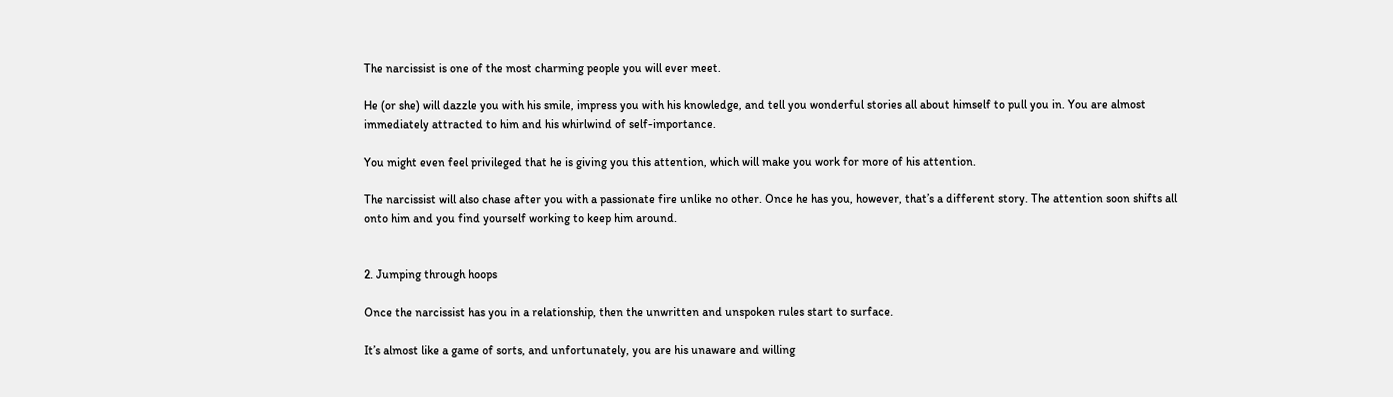The narcissist is one of the most charming people you will ever meet.

He (or she) will dazzle you with his smile, impress you with his knowledge, and tell you wonderful stories all about himself to pull you in. You are almost immediately attracted to him and his whirlwind of self-importance.

You might even feel privileged that he is giving you this attention, which will make you work for more of his attention.

The narcissist will also chase after you with a passionate fire unlike no other. Once he has you, however, that’s a different story. The attention soon shifts all onto him and you find yourself working to keep him around.


2. Jumping through hoops

Once the narcissist has you in a relationship, then the unwritten and unspoken rules start to surface.

It’s almost like a game of sorts, and unfortunately, you are his unaware and willing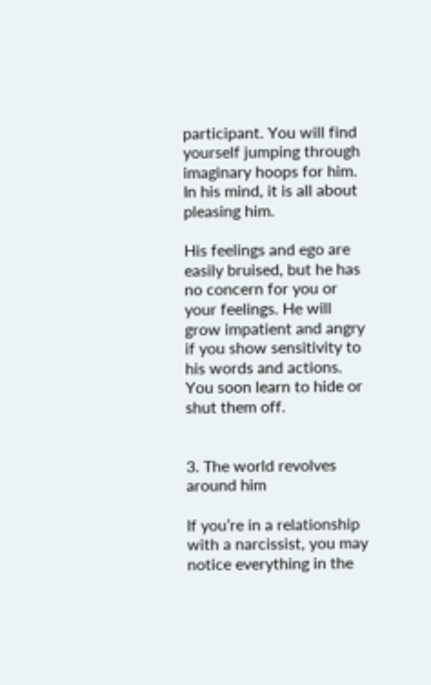participant. You will find yourself jumping through imaginary hoops for him. In his mind, it is all about pleasing him.

His feelings and ego are easily bruised, but he has no concern for you or your feelings. He will grow impatient and angry if you show sensitivity to his words and actions. You soon learn to hide or shut them off.


3. The world revolves around him

If you’re in a relationship with a narcissist, you may notice everything in the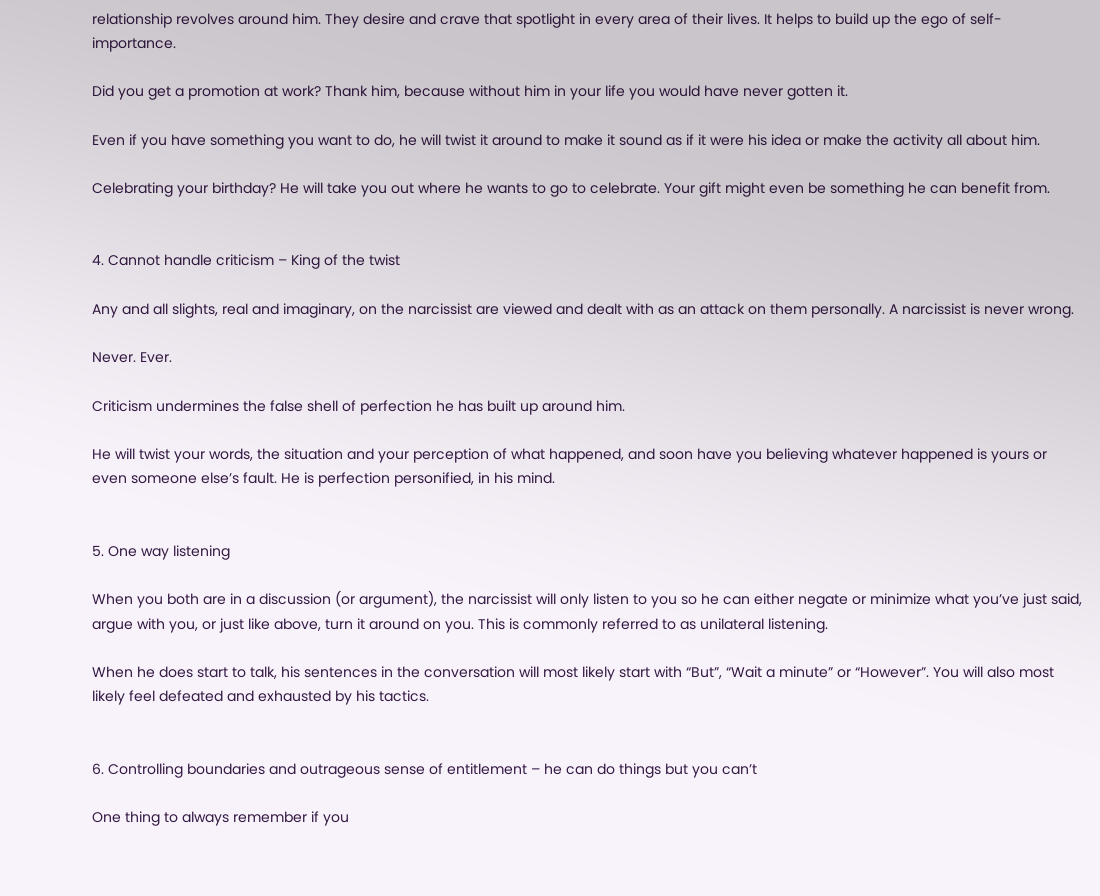relationship revolves around him. They desire and crave that spotlight in every area of their lives. It helps to build up the ego of self-importance.

Did you get a promotion at work? Thank him, because without him in your life you would have never gotten it.

Even if you have something you want to do, he will twist it around to make it sound as if it were his idea or make the activity all about him.

Celebrating your birthday? He will take you out where he wants to go to celebrate. Your gift might even be something he can benefit from.


4. Cannot handle criticism – King of the twist

Any and all slights, real and imaginary, on the narcissist are viewed and dealt with as an attack on them personally. A narcissist is never wrong.

Never. Ever.

Criticism undermines the false shell of perfection he has built up around him.

He will twist your words, the situation and your perception of what happened, and soon have you believing whatever happened is yours or even someone else’s fault. He is perfection personified, in his mind.


5. One way listening

When you both are in a discussion (or argument), the narcissist will only listen to you so he can either negate or minimize what you’ve just said, argue with you, or just like above, turn it around on you. This is commonly referred to as unilateral listening.

When he does start to talk, his sentences in the conversation will most likely start with “But”, “Wait a minute” or “However”. You will also most likely feel defeated and exhausted by his tactics.


6. Controlling boundaries and outrageous sense of entitlement – he can do things but you can’t

One thing to always remember if you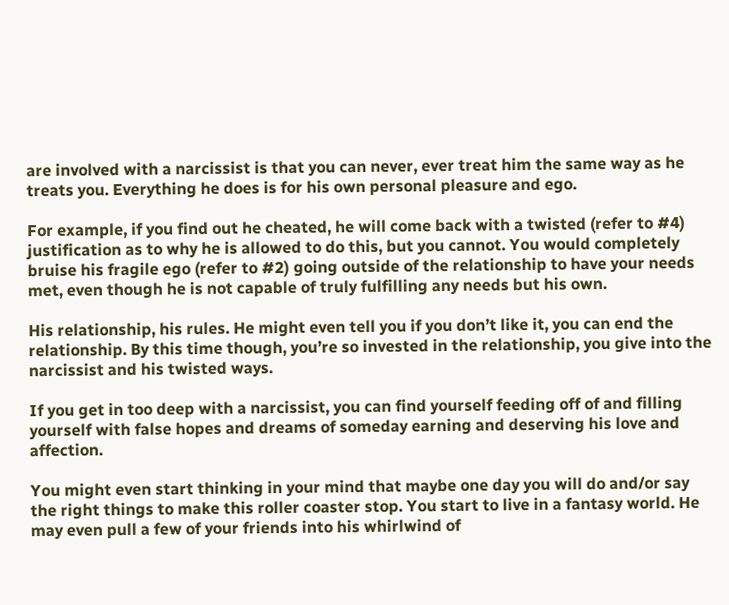are involved with a narcissist is that you can never, ever treat him the same way as he treats you. Everything he does is for his own personal pleasure and ego.

For example, if you find out he cheated, he will come back with a twisted (refer to #4) justification as to why he is allowed to do this, but you cannot. You would completely bruise his fragile ego (refer to #2) going outside of the relationship to have your needs met, even though he is not capable of truly fulfilling any needs but his own.

His relationship, his rules. He might even tell you if you don’t like it, you can end the relationship. By this time though, you’re so invested in the relationship, you give into the narcissist and his twisted ways.

If you get in too deep with a narcissist, you can find yourself feeding off of and filling yourself with false hopes and dreams of someday earning and deserving his love and affection.

You might even start thinking in your mind that maybe one day you will do and/or say the right things to make this roller coaster stop. You start to live in a fantasy world. He may even pull a few of your friends into his whirlwind of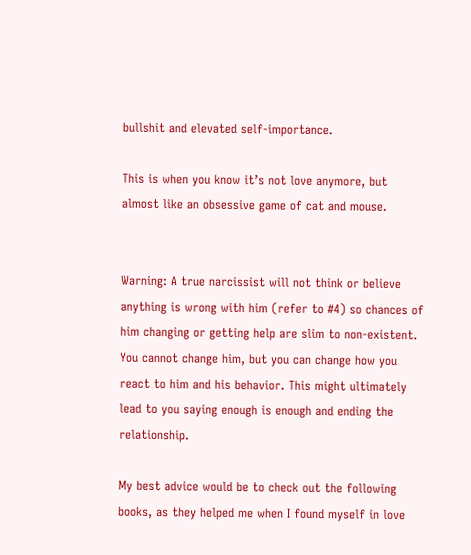bullshit and elevated self-importance.

This is when you know it’s not love anymore, but almost like an obsessive game of cat and mouse.


Warning: A true narcissist will not think or believe anything is wrong with him (refer to #4) so chances of him changing or getting help are slim to non-existent. You cannot change him, but you can change how you react to him and his behavior. This might ultimately lead to you saying enough is enough and ending the relationship.

My best advice would be to check out the following books, as they helped me when I found myself in love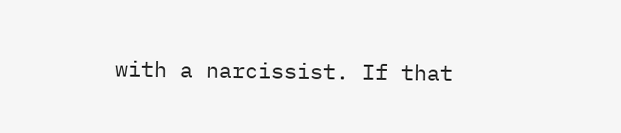with a narcissist. If that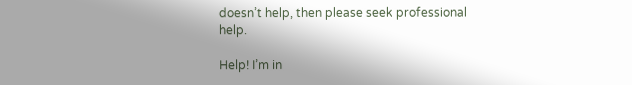doesn’t help, then please seek professional help.

Help! I’m in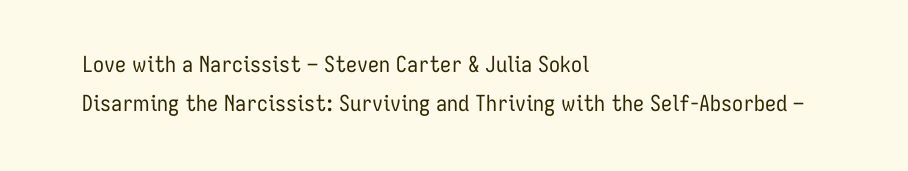Love with a Narcissist – Steven Carter & Julia Sokol
Disarming the Narcissist: Surviving and Thriving with the Self-Absorbed –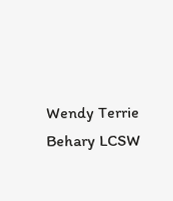Wendy Terrie Behary LCSW